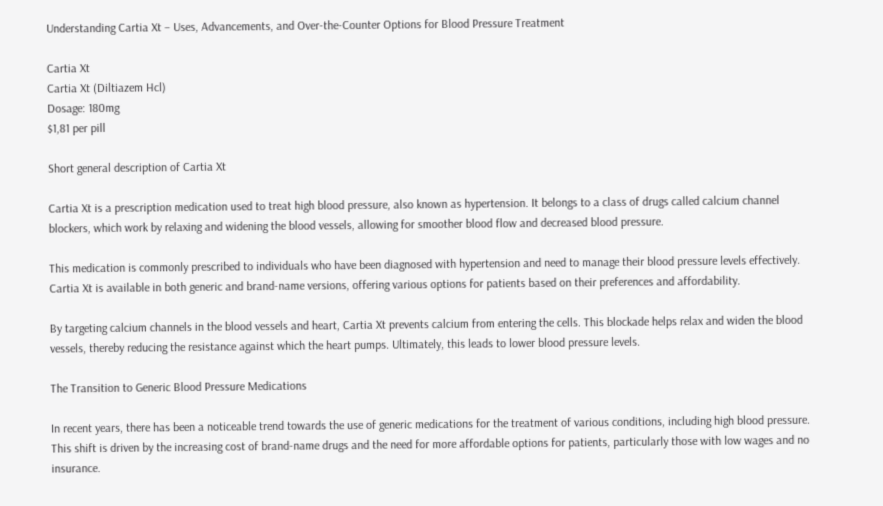Understanding Cartia Xt – Uses, Advancements, and Over-the-Counter Options for Blood Pressure Treatment

Cartia Xt
Cartia Xt (Diltiazem Hcl)
Dosage: 180mg
$1,81 per pill

Short general description of Cartia Xt

Cartia Xt is a prescription medication used to treat high blood pressure, also known as hypertension. It belongs to a class of drugs called calcium channel blockers, which work by relaxing and widening the blood vessels, allowing for smoother blood flow and decreased blood pressure.

This medication is commonly prescribed to individuals who have been diagnosed with hypertension and need to manage their blood pressure levels effectively. Cartia Xt is available in both generic and brand-name versions, offering various options for patients based on their preferences and affordability.

By targeting calcium channels in the blood vessels and heart, Cartia Xt prevents calcium from entering the cells. This blockade helps relax and widen the blood vessels, thereby reducing the resistance against which the heart pumps. Ultimately, this leads to lower blood pressure levels.

The Transition to Generic Blood Pressure Medications

In recent years, there has been a noticeable trend towards the use of generic medications for the treatment of various conditions, including high blood pressure. This shift is driven by the increasing cost of brand-name drugs and the need for more affordable options for patients, particularly those with low wages and no insurance.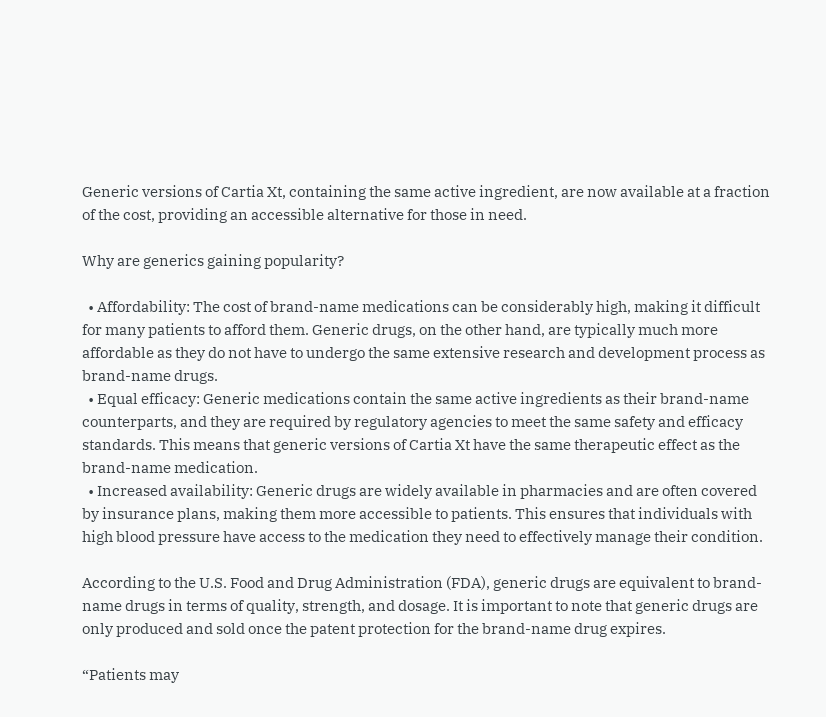Generic versions of Cartia Xt, containing the same active ingredient, are now available at a fraction of the cost, providing an accessible alternative for those in need.

Why are generics gaining popularity?

  • Affordability: The cost of brand-name medications can be considerably high, making it difficult for many patients to afford them. Generic drugs, on the other hand, are typically much more affordable as they do not have to undergo the same extensive research and development process as brand-name drugs.
  • Equal efficacy: Generic medications contain the same active ingredients as their brand-name counterparts, and they are required by regulatory agencies to meet the same safety and efficacy standards. This means that generic versions of Cartia Xt have the same therapeutic effect as the brand-name medication.
  • Increased availability: Generic drugs are widely available in pharmacies and are often covered by insurance plans, making them more accessible to patients. This ensures that individuals with high blood pressure have access to the medication they need to effectively manage their condition.

According to the U.S. Food and Drug Administration (FDA), generic drugs are equivalent to brand-name drugs in terms of quality, strength, and dosage. It is important to note that generic drugs are only produced and sold once the patent protection for the brand-name drug expires.

“Patients may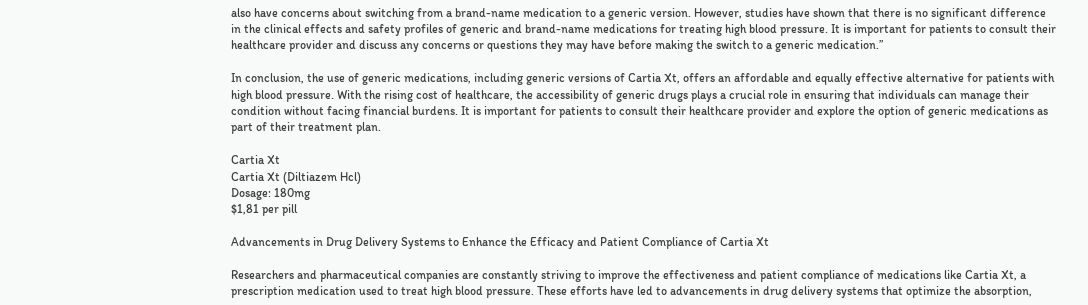also have concerns about switching from a brand-name medication to a generic version. However, studies have shown that there is no significant difference in the clinical effects and safety profiles of generic and brand-name medications for treating high blood pressure. It is important for patients to consult their healthcare provider and discuss any concerns or questions they may have before making the switch to a generic medication.”

In conclusion, the use of generic medications, including generic versions of Cartia Xt, offers an affordable and equally effective alternative for patients with high blood pressure. With the rising cost of healthcare, the accessibility of generic drugs plays a crucial role in ensuring that individuals can manage their condition without facing financial burdens. It is important for patients to consult their healthcare provider and explore the option of generic medications as part of their treatment plan.

Cartia Xt
Cartia Xt (Diltiazem Hcl)
Dosage: 180mg
$1,81 per pill

Advancements in Drug Delivery Systems to Enhance the Efficacy and Patient Compliance of Cartia Xt

Researchers and pharmaceutical companies are constantly striving to improve the effectiveness and patient compliance of medications like Cartia Xt, a prescription medication used to treat high blood pressure. These efforts have led to advancements in drug delivery systems that optimize the absorption,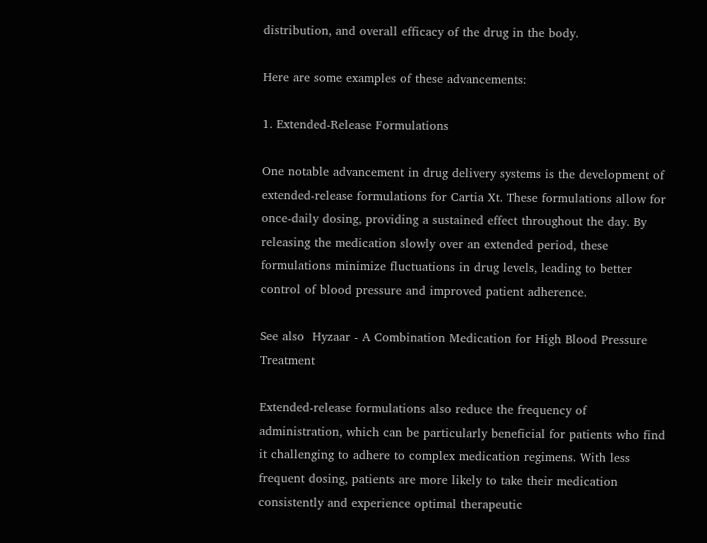distribution, and overall efficacy of the drug in the body.

Here are some examples of these advancements:

1. Extended-Release Formulations

One notable advancement in drug delivery systems is the development of extended-release formulations for Cartia Xt. These formulations allow for once-daily dosing, providing a sustained effect throughout the day. By releasing the medication slowly over an extended period, these formulations minimize fluctuations in drug levels, leading to better control of blood pressure and improved patient adherence.

See also  Hyzaar - A Combination Medication for High Blood Pressure Treatment

Extended-release formulations also reduce the frequency of administration, which can be particularly beneficial for patients who find it challenging to adhere to complex medication regimens. With less frequent dosing, patients are more likely to take their medication consistently and experience optimal therapeutic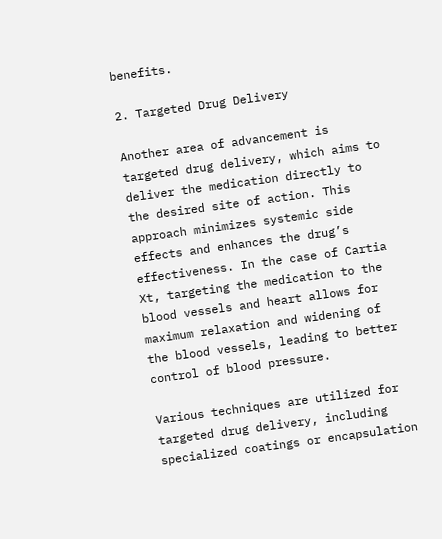benefits.

2. Targeted Drug Delivery

Another area of advancement is targeted drug delivery, which aims to deliver the medication directly to the desired site of action. This approach minimizes systemic side effects and enhances the drug’s effectiveness. In the case of Cartia Xt, targeting the medication to the blood vessels and heart allows for maximum relaxation and widening of the blood vessels, leading to better control of blood pressure.

Various techniques are utilized for targeted drug delivery, including specialized coatings or encapsulation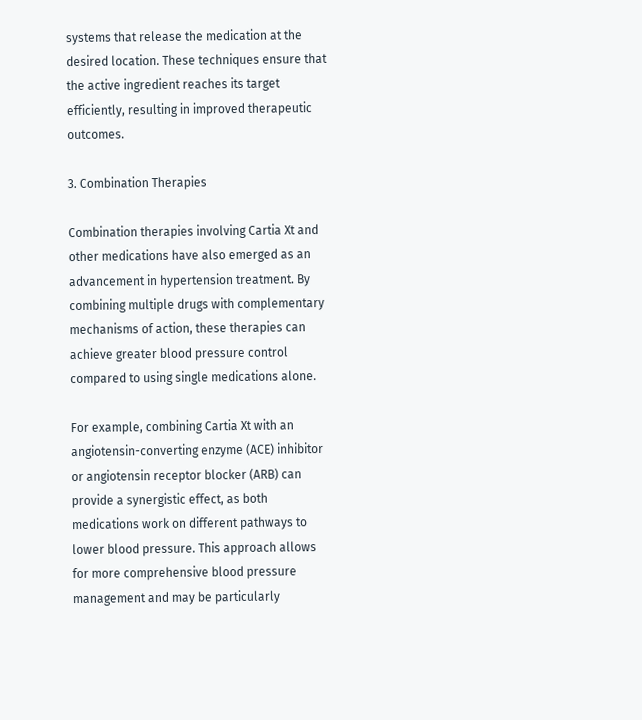systems that release the medication at the desired location. These techniques ensure that the active ingredient reaches its target efficiently, resulting in improved therapeutic outcomes.

3. Combination Therapies

Combination therapies involving Cartia Xt and other medications have also emerged as an advancement in hypertension treatment. By combining multiple drugs with complementary mechanisms of action, these therapies can achieve greater blood pressure control compared to using single medications alone.

For example, combining Cartia Xt with an angiotensin-converting enzyme (ACE) inhibitor or angiotensin receptor blocker (ARB) can provide a synergistic effect, as both medications work on different pathways to lower blood pressure. This approach allows for more comprehensive blood pressure management and may be particularly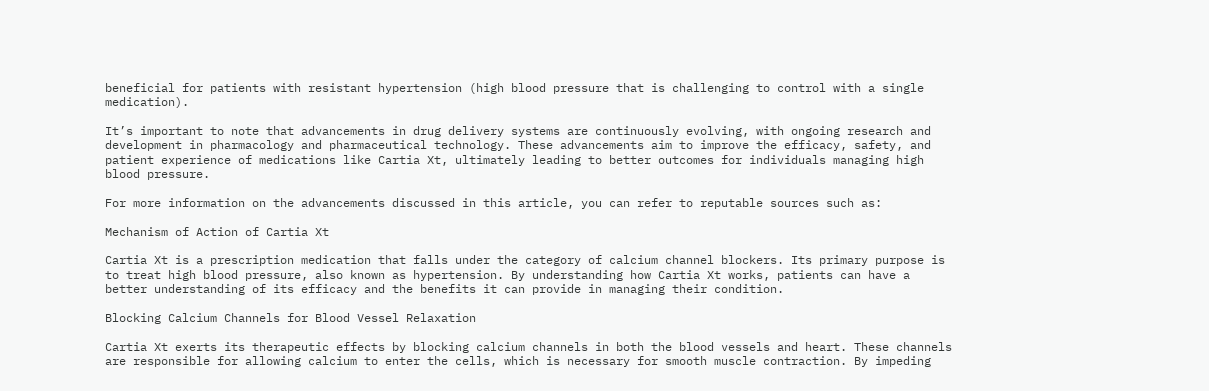beneficial for patients with resistant hypertension (high blood pressure that is challenging to control with a single medication).

It’s important to note that advancements in drug delivery systems are continuously evolving, with ongoing research and development in pharmacology and pharmaceutical technology. These advancements aim to improve the efficacy, safety, and patient experience of medications like Cartia Xt, ultimately leading to better outcomes for individuals managing high blood pressure.

For more information on the advancements discussed in this article, you can refer to reputable sources such as:

Mechanism of Action of Cartia Xt

Cartia Xt is a prescription medication that falls under the category of calcium channel blockers. Its primary purpose is to treat high blood pressure, also known as hypertension. By understanding how Cartia Xt works, patients can have a better understanding of its efficacy and the benefits it can provide in managing their condition.

Blocking Calcium Channels for Blood Vessel Relaxation

Cartia Xt exerts its therapeutic effects by blocking calcium channels in both the blood vessels and heart. These channels are responsible for allowing calcium to enter the cells, which is necessary for smooth muscle contraction. By impeding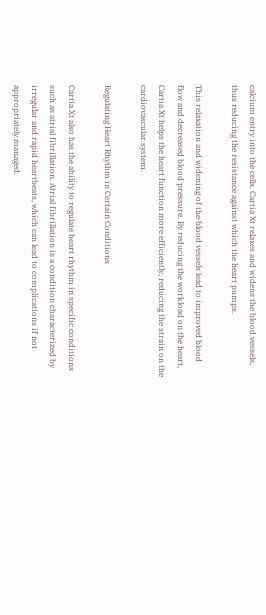calcium entry into the cells, Cartia Xt relaxes and widens the blood vessels, thus reducing the resistance against which the heart pumps.

This relaxation and widening of the blood vessels lead to improved blood flow and decreased blood pressure. By reducing the workload on the heart, Cartia Xt helps the heart function more efficiently, reducing the strain on the cardiovascular system.

Regulating Heart Rhythm in Certain Conditions

Cartia Xt also has the ability to regulate heart rhythm in specific conditions such as atrial fibrillation. Atrial fibrillation is a condition characterized by irregular and rapid heartbeats, which can lead to complications if not appropriately managed.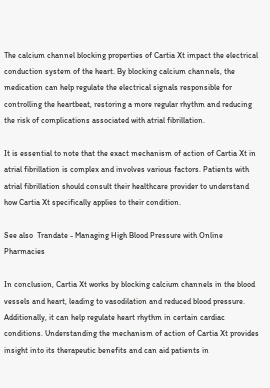The calcium channel blocking properties of Cartia Xt impact the electrical conduction system of the heart. By blocking calcium channels, the medication can help regulate the electrical signals responsible for controlling the heartbeat, restoring a more regular rhythm and reducing the risk of complications associated with atrial fibrillation.

It is essential to note that the exact mechanism of action of Cartia Xt in atrial fibrillation is complex and involves various factors. Patients with atrial fibrillation should consult their healthcare provider to understand how Cartia Xt specifically applies to their condition.

See also  Trandate - Managing High Blood Pressure with Online Pharmacies

In conclusion, Cartia Xt works by blocking calcium channels in the blood vessels and heart, leading to vasodilation and reduced blood pressure. Additionally, it can help regulate heart rhythm in certain cardiac conditions. Understanding the mechanism of action of Cartia Xt provides insight into its therapeutic benefits and can aid patients in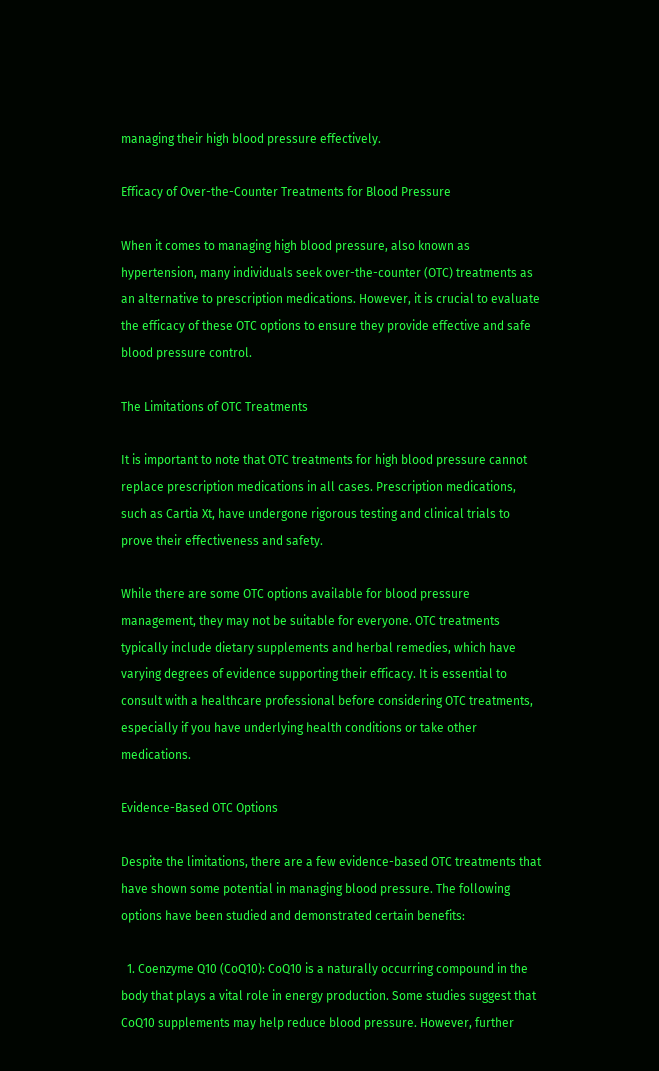managing their high blood pressure effectively.

Efficacy of Over-the-Counter Treatments for Blood Pressure

When it comes to managing high blood pressure, also known as hypertension, many individuals seek over-the-counter (OTC) treatments as an alternative to prescription medications. However, it is crucial to evaluate the efficacy of these OTC options to ensure they provide effective and safe blood pressure control.

The Limitations of OTC Treatments

It is important to note that OTC treatments for high blood pressure cannot replace prescription medications in all cases. Prescription medications, such as Cartia Xt, have undergone rigorous testing and clinical trials to prove their effectiveness and safety.

While there are some OTC options available for blood pressure management, they may not be suitable for everyone. OTC treatments typically include dietary supplements and herbal remedies, which have varying degrees of evidence supporting their efficacy. It is essential to consult with a healthcare professional before considering OTC treatments, especially if you have underlying health conditions or take other medications.

Evidence-Based OTC Options

Despite the limitations, there are a few evidence-based OTC treatments that have shown some potential in managing blood pressure. The following options have been studied and demonstrated certain benefits:

  1. Coenzyme Q10 (CoQ10): CoQ10 is a naturally occurring compound in the body that plays a vital role in energy production. Some studies suggest that CoQ10 supplements may help reduce blood pressure. However, further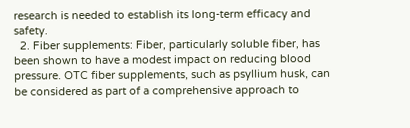research is needed to establish its long-term efficacy and safety.
  2. Fiber supplements: Fiber, particularly soluble fiber, has been shown to have a modest impact on reducing blood pressure. OTC fiber supplements, such as psyllium husk, can be considered as part of a comprehensive approach to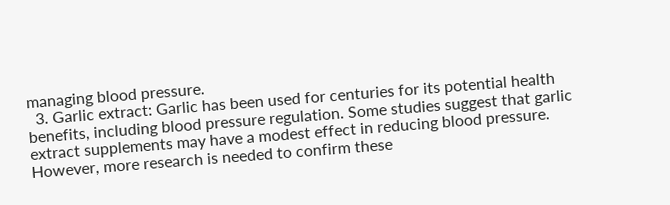managing blood pressure.
  3. Garlic extract: Garlic has been used for centuries for its potential health benefits, including blood pressure regulation. Some studies suggest that garlic extract supplements may have a modest effect in reducing blood pressure. However, more research is needed to confirm these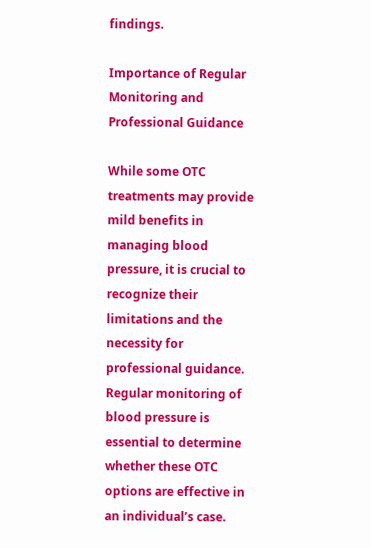findings.

Importance of Regular Monitoring and Professional Guidance

While some OTC treatments may provide mild benefits in managing blood pressure, it is crucial to recognize their limitations and the necessity for professional guidance. Regular monitoring of blood pressure is essential to determine whether these OTC options are effective in an individual’s case.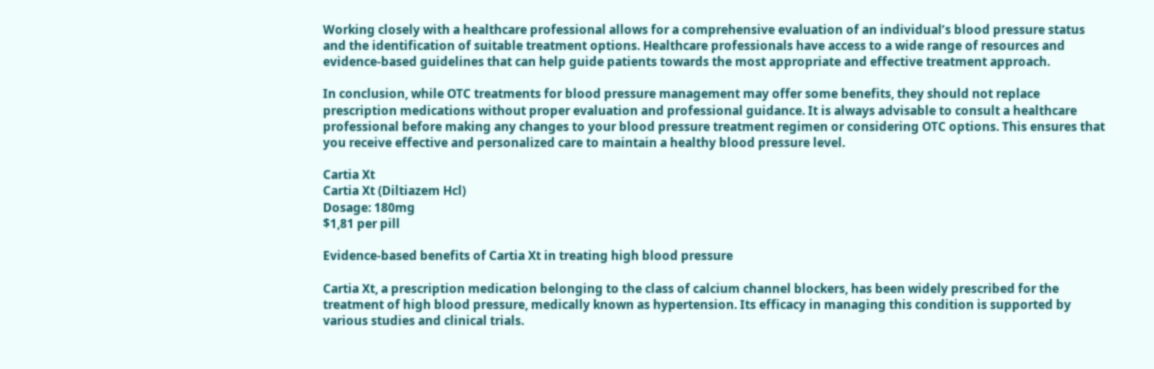Working closely with a healthcare professional allows for a comprehensive evaluation of an individual’s blood pressure status and the identification of suitable treatment options. Healthcare professionals have access to a wide range of resources and evidence-based guidelines that can help guide patients towards the most appropriate and effective treatment approach.

In conclusion, while OTC treatments for blood pressure management may offer some benefits, they should not replace prescription medications without proper evaluation and professional guidance. It is always advisable to consult a healthcare professional before making any changes to your blood pressure treatment regimen or considering OTC options. This ensures that you receive effective and personalized care to maintain a healthy blood pressure level.

Cartia Xt
Cartia Xt (Diltiazem Hcl)
Dosage: 180mg
$1,81 per pill

Evidence-based benefits of Cartia Xt in treating high blood pressure

Cartia Xt, a prescription medication belonging to the class of calcium channel blockers, has been widely prescribed for the treatment of high blood pressure, medically known as hypertension. Its efficacy in managing this condition is supported by various studies and clinical trials.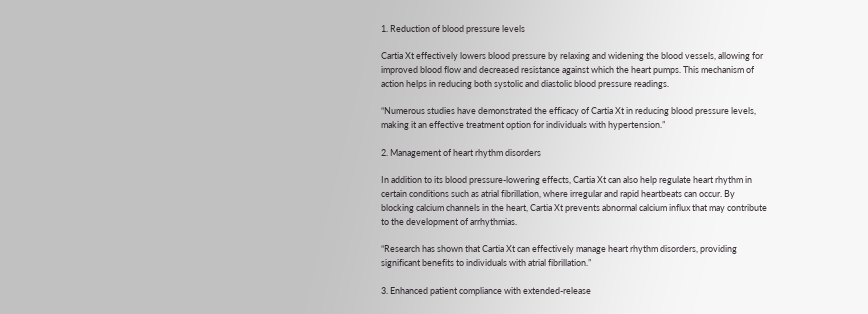1. Reduction of blood pressure levels

Cartia Xt effectively lowers blood pressure by relaxing and widening the blood vessels, allowing for improved blood flow and decreased resistance against which the heart pumps. This mechanism of action helps in reducing both systolic and diastolic blood pressure readings.

“Numerous studies have demonstrated the efficacy of Cartia Xt in reducing blood pressure levels, making it an effective treatment option for individuals with hypertension.”

2. Management of heart rhythm disorders

In addition to its blood pressure-lowering effects, Cartia Xt can also help regulate heart rhythm in certain conditions such as atrial fibrillation, where irregular and rapid heartbeats can occur. By blocking calcium channels in the heart, Cartia Xt prevents abnormal calcium influx that may contribute to the development of arrhythmias.

“Research has shown that Cartia Xt can effectively manage heart rhythm disorders, providing significant benefits to individuals with atrial fibrillation.”

3. Enhanced patient compliance with extended-release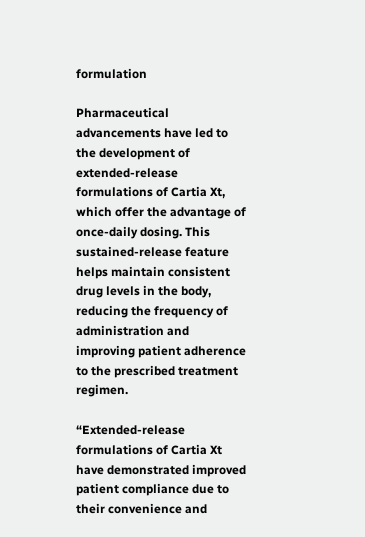formulation

Pharmaceutical advancements have led to the development of extended-release formulations of Cartia Xt, which offer the advantage of once-daily dosing. This sustained-release feature helps maintain consistent drug levels in the body, reducing the frequency of administration and improving patient adherence to the prescribed treatment regimen.

“Extended-release formulations of Cartia Xt have demonstrated improved patient compliance due to their convenience and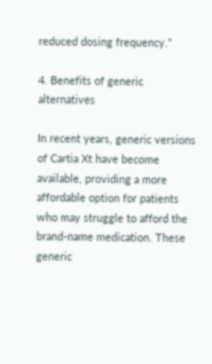reduced dosing frequency.”

4. Benefits of generic alternatives

In recent years, generic versions of Cartia Xt have become available, providing a more affordable option for patients who may struggle to afford the brand-name medication. These generic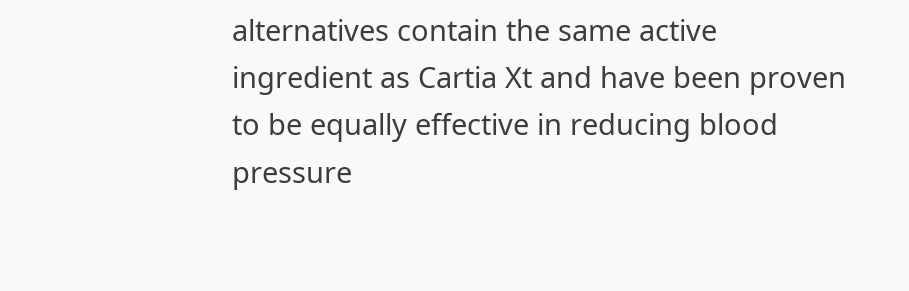alternatives contain the same active ingredient as Cartia Xt and have been proven to be equally effective in reducing blood pressure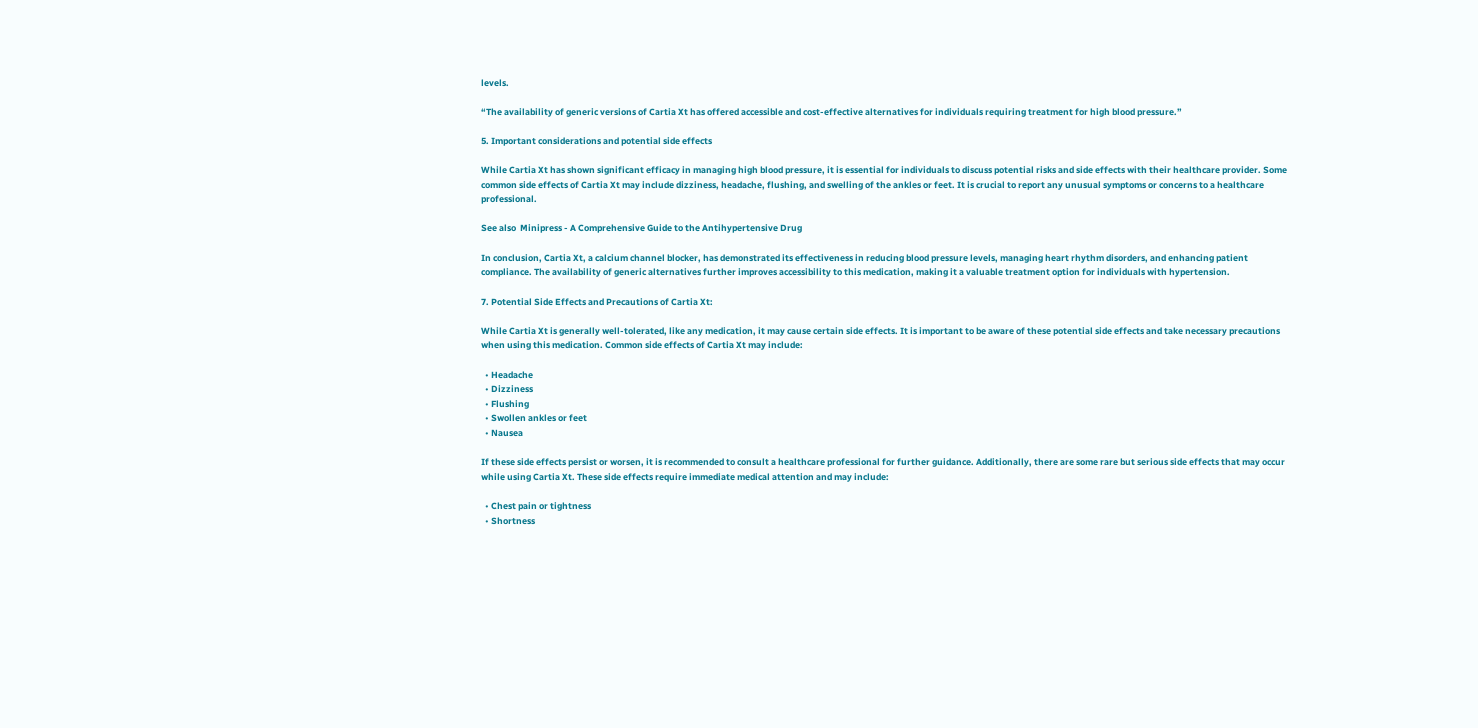levels.

“The availability of generic versions of Cartia Xt has offered accessible and cost-effective alternatives for individuals requiring treatment for high blood pressure.”

5. Important considerations and potential side effects

While Cartia Xt has shown significant efficacy in managing high blood pressure, it is essential for individuals to discuss potential risks and side effects with their healthcare provider. Some common side effects of Cartia Xt may include dizziness, headache, flushing, and swelling of the ankles or feet. It is crucial to report any unusual symptoms or concerns to a healthcare professional.

See also  Minipress - A Comprehensive Guide to the Antihypertensive Drug

In conclusion, Cartia Xt, a calcium channel blocker, has demonstrated its effectiveness in reducing blood pressure levels, managing heart rhythm disorders, and enhancing patient compliance. The availability of generic alternatives further improves accessibility to this medication, making it a valuable treatment option for individuals with hypertension.

7. Potential Side Effects and Precautions of Cartia Xt:

While Cartia Xt is generally well-tolerated, like any medication, it may cause certain side effects. It is important to be aware of these potential side effects and take necessary precautions when using this medication. Common side effects of Cartia Xt may include:

  • Headache
  • Dizziness
  • Flushing
  • Swollen ankles or feet
  • Nausea

If these side effects persist or worsen, it is recommended to consult a healthcare professional for further guidance. Additionally, there are some rare but serious side effects that may occur while using Cartia Xt. These side effects require immediate medical attention and may include:

  • Chest pain or tightness
  • Shortness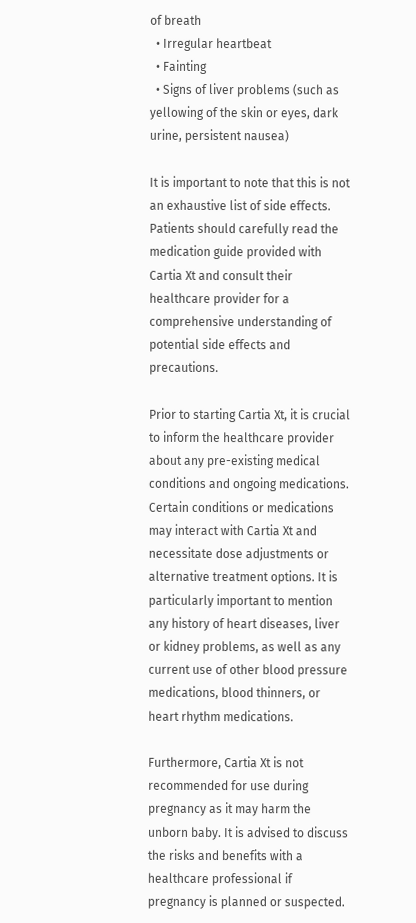of breath
  • Irregular heartbeat
  • Fainting
  • Signs of liver problems (such as yellowing of the skin or eyes, dark urine, persistent nausea)

It is important to note that this is not an exhaustive list of side effects. Patients should carefully read the medication guide provided with Cartia Xt and consult their healthcare provider for a comprehensive understanding of potential side effects and precautions.

Prior to starting Cartia Xt, it is crucial to inform the healthcare provider about any pre-existing medical conditions and ongoing medications. Certain conditions or medications may interact with Cartia Xt and necessitate dose adjustments or alternative treatment options. It is particularly important to mention any history of heart diseases, liver or kidney problems, as well as any current use of other blood pressure medications, blood thinners, or heart rhythm medications.

Furthermore, Cartia Xt is not recommended for use during pregnancy as it may harm the unborn baby. It is advised to discuss the risks and benefits with a healthcare professional if pregnancy is planned or suspected.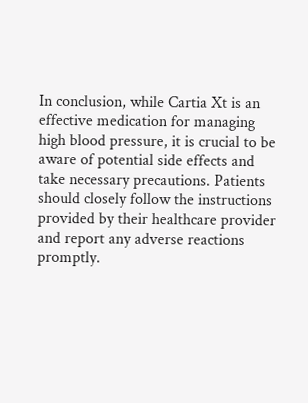In conclusion, while Cartia Xt is an effective medication for managing high blood pressure, it is crucial to be aware of potential side effects and take necessary precautions. Patients should closely follow the instructions provided by their healthcare provider and report any adverse reactions promptly.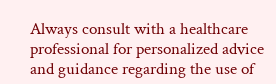Always consult with a healthcare professional for personalized advice and guidance regarding the use of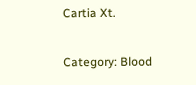Cartia Xt.

Category: Blood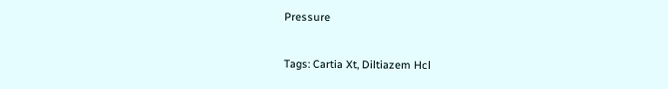Pressure

Tags: Cartia Xt, Diltiazem Hcl